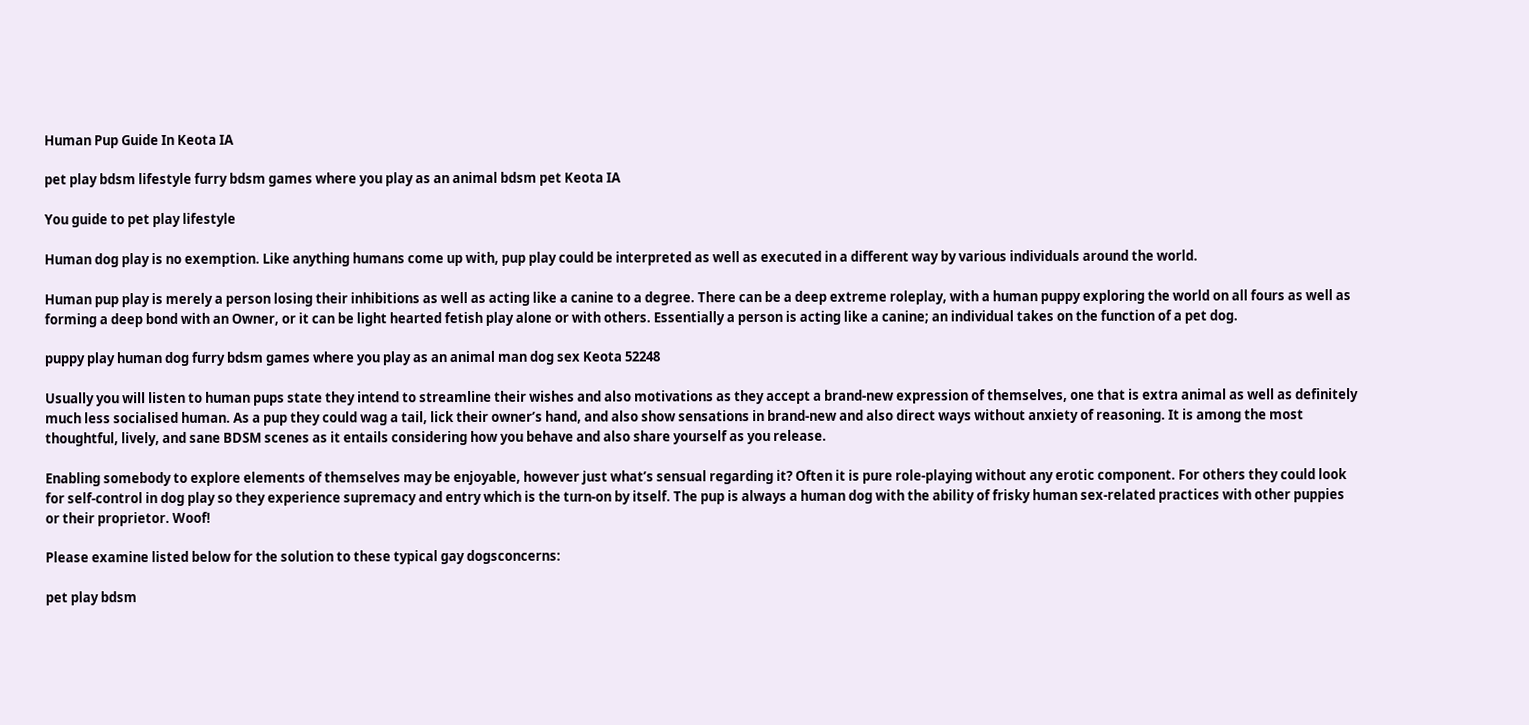Human Pup Guide In Keota IA

pet play bdsm lifestyle furry bdsm games where you play as an animal bdsm pet Keota IA

You guide to pet play lifestyle

Human dog play is no exemption. Like anything humans come up with, pup play could be interpreted as well as executed in a different way by various individuals around the world.

Human pup play is merely a person losing their inhibitions as well as acting like a canine to a degree. There can be a deep extreme roleplay, with a human puppy exploring the world on all fours as well as forming a deep bond with an Owner, or it can be light hearted fetish play alone or with others. Essentially a person is acting like a canine; an individual takes on the function of a pet dog.

puppy play human dog furry bdsm games where you play as an animal man dog sex Keota 52248

Usually you will listen to human pups state they intend to streamline their wishes and also motivations as they accept a brand-new expression of themselves, one that is extra animal as well as definitely much less socialised human. As a pup they could wag a tail, lick their owner’s hand, and also show sensations in brand-new and also direct ways without anxiety of reasoning. It is among the most thoughtful, lively, and sane BDSM scenes as it entails considering how you behave and also share yourself as you release.

Enabling somebody to explore elements of themselves may be enjoyable, however just what’s sensual regarding it? Often it is pure role-playing without any erotic component. For others they could look for self-control in dog play so they experience supremacy and entry which is the turn-on by itself. The pup is always a human dog with the ability of frisky human sex-related practices with other puppies or their proprietor. Woof!

Please examine listed below for the solution to these typical gay dogsconcerns:

pet play bdsm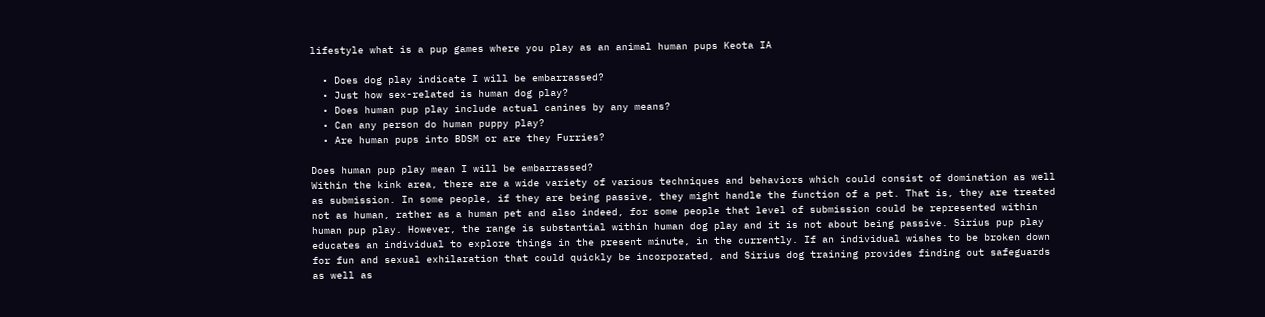lifestyle what is a pup games where you play as an animal human pups Keota IA

  • Does dog play indicate I will be embarrassed?
  • Just how sex-related is human dog play?
  • Does human pup play include actual canines by any means?
  • Can any person do human puppy play?
  • Are human pups into BDSM or are they Furries?

Does human pup play mean I will be embarrassed?
Within the kink area, there are a wide variety of various techniques and behaviors which could consist of domination as well as submission. In some people, if they are being passive, they might handle the function of a pet. That is, they are treated not as human, rather as a human pet and also indeed, for some people that level of submission could be represented within human pup play. However, the range is substantial within human dog play and it is not about being passive. Sirius pup play educates an individual to explore things in the present minute, in the currently. If an individual wishes to be broken down for fun and sexual exhilaration that could quickly be incorporated, and Sirius dog training provides finding out safeguards as well as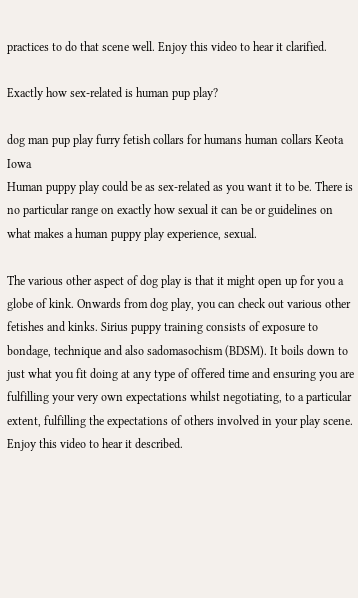practices to do that scene well. Enjoy this video to hear it clarified.

Exactly how sex-related is human pup play?

dog man pup play furry fetish collars for humans human collars Keota Iowa
Human puppy play could be as sex-related as you want it to be. There is no particular range on exactly how sexual it can be or guidelines on what makes a human puppy play experience, sexual.

The various other aspect of dog play is that it might open up for you a globe of kink. Onwards from dog play, you can check out various other fetishes and kinks. Sirius puppy training consists of exposure to bondage, technique and also sadomasochism (BDSM). It boils down to just what you fit doing at any type of offered time and ensuring you are fulfilling your very own expectations whilst negotiating, to a particular extent, fulfilling the expectations of others involved in your play scene. Enjoy this video to hear it described.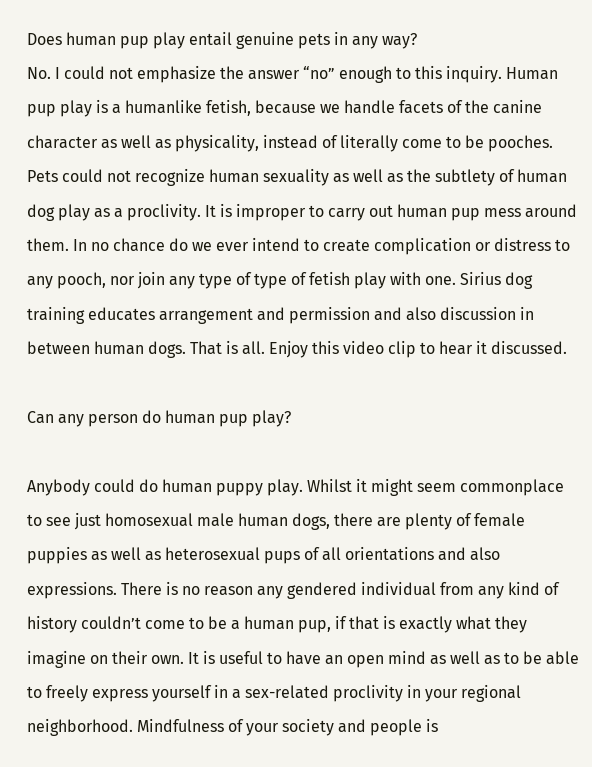Does human pup play entail genuine pets in any way?
No. I could not emphasize the answer “no” enough to this inquiry. Human pup play is a humanlike fetish, because we handle facets of the canine character as well as physicality, instead of literally come to be pooches. Pets could not recognize human sexuality as well as the subtlety of human dog play as a proclivity. It is improper to carry out human pup mess around them. In no chance do we ever intend to create complication or distress to any pooch, nor join any type of type of fetish play with one. Sirius dog training educates arrangement and permission and also discussion in between human dogs. That is all. Enjoy this video clip to hear it discussed.

Can any person do human pup play?

Anybody could do human puppy play. Whilst it might seem commonplace to see just homosexual male human dogs, there are plenty of female puppies as well as heterosexual pups of all orientations and also expressions. There is no reason any gendered individual from any kind of history couldn’t come to be a human pup, if that is exactly what they imagine on their own. It is useful to have an open mind as well as to be able to freely express yourself in a sex-related proclivity in your regional neighborhood. Mindfulness of your society and people is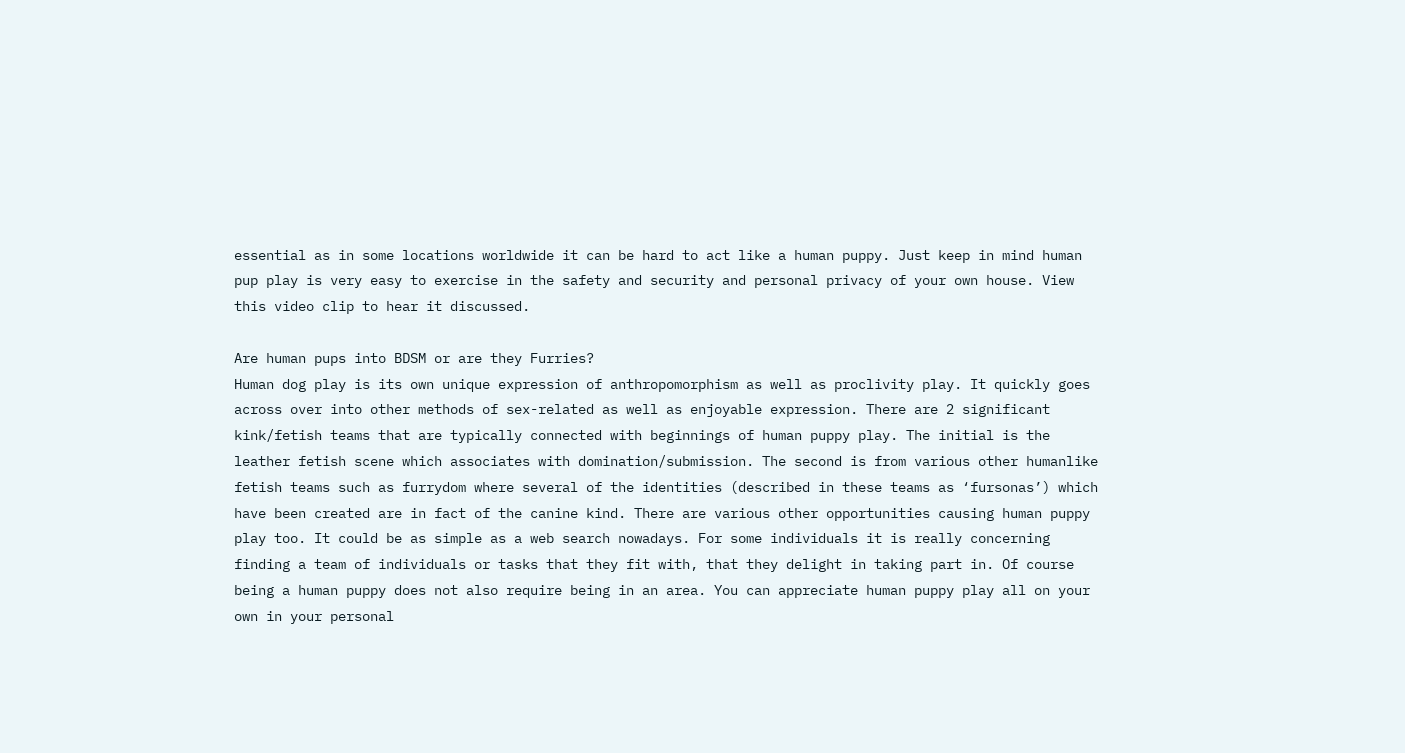essential as in some locations worldwide it can be hard to act like a human puppy. Just keep in mind human pup play is very easy to exercise in the safety and security and personal privacy of your own house. View this video clip to hear it discussed.

Are human pups into BDSM or are they Furries?
Human dog play is its own unique expression of anthropomorphism as well as proclivity play. It quickly goes across over into other methods of sex-related as well as enjoyable expression. There are 2 significant kink/fetish teams that are typically connected with beginnings of human puppy play. The initial is the leather fetish scene which associates with domination/submission. The second is from various other humanlike fetish teams such as furrydom where several of the identities (described in these teams as ‘fursonas’) which have been created are in fact of the canine kind. There are various other opportunities causing human puppy play too. It could be as simple as a web search nowadays. For some individuals it is really concerning finding a team of individuals or tasks that they fit with, that they delight in taking part in. Of course being a human puppy does not also require being in an area. You can appreciate human puppy play all on your own in your personal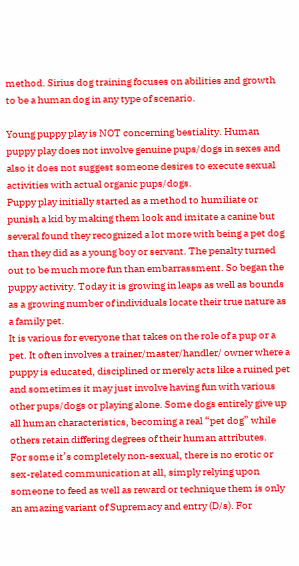method. Sirius dog training focuses on abilities and growth to be a human dog in any type of scenario.

Young puppy play is NOT concerning bestiality. Human puppy play does not involve genuine pups/dogs in sexes and also it does not suggest someone desires to execute sexual activities with actual organic pups/dogs.
Puppy play initially started as a method to humiliate or punish a kid by making them look and imitate a canine but several found they recognized a lot more with being a pet dog than they did as a young boy or servant. The penalty turned out to be much more fun than embarrassment. So began the puppy activity. Today it is growing in leaps as well as bounds as a growing number of individuals locate their true nature as a family pet.
It is various for everyone that takes on the role of a pup or a pet. It often involves a trainer/master/handler/ owner where a puppy is educated, disciplined or merely acts like a ruined pet and sometimes it may just involve having fun with various other pups/dogs or playing alone. Some dogs entirely give up all human characteristics, becoming a real “pet dog” while others retain differing degrees of their human attributes.
For some it’s completely non-sexual, there is no erotic or sex-related communication at all, simply relying upon someone to feed as well as reward or technique them is only an amazing variant of Supremacy and entry (D/s). For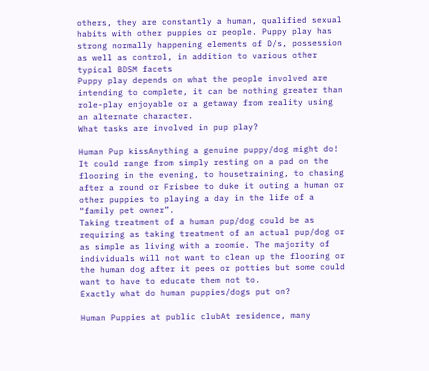others, they are constantly a human, qualified sexual habits with other puppies or people. Puppy play has strong normally happening elements of D/s, possession as well as control, in addition to various other typical BDSM facets
Puppy play depends on what the people involved are intending to complete, it can be nothing greater than role-play enjoyable or a getaway from reality using an alternate character.
What tasks are involved in pup play?

Human Pup kissAnything a genuine puppy/dog might do! It could range from simply resting on a pad on the flooring in the evening, to housetraining, to chasing after a round or Frisbee to duke it outing a human or other puppies to playing a day in the life of a “family pet owner”.
Taking treatment of a human pup/dog could be as requiring as taking treatment of an actual pup/dog or as simple as living with a roomie. The majority of individuals will not want to clean up the flooring or the human dog after it pees or potties but some could want to have to educate them not to.
Exactly what do human puppies/dogs put on?

Human Puppies at public clubAt residence, many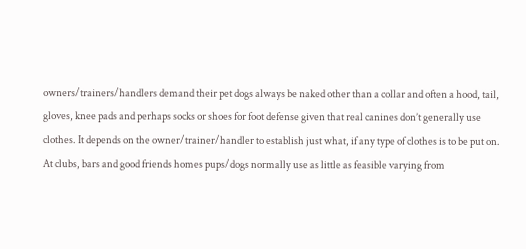owners/trainers/handlers demand their pet dogs always be naked other than a collar and often a hood, tail, gloves, knee pads and perhaps socks or shoes for foot defense given that real canines don’t generally use clothes. It depends on the owner/trainer/handler to establish just what, if any type of clothes is to be put on.
At clubs, bars and good friends homes pups/dogs normally use as little as feasible varying from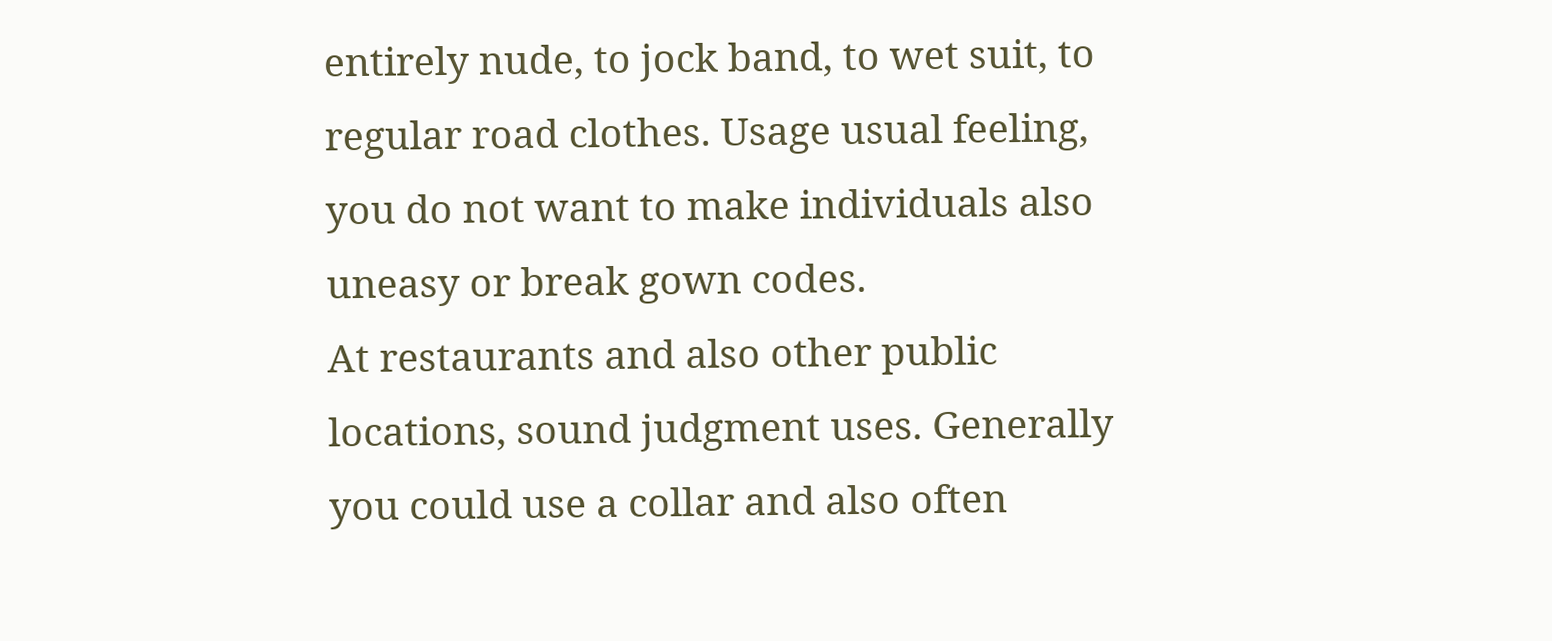entirely nude, to jock band, to wet suit, to regular road clothes. Usage usual feeling, you do not want to make individuals also uneasy or break gown codes.
At restaurants and also other public locations, sound judgment uses. Generally you could use a collar and also often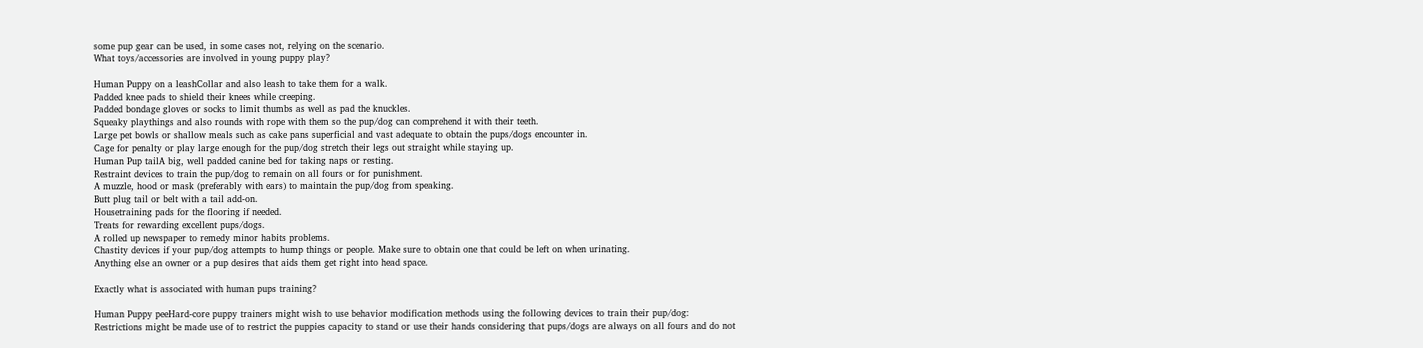some pup gear can be used, in some cases not, relying on the scenario.
What toys/accessories are involved in young puppy play?

Human Puppy on a leashCollar and also leash to take them for a walk.
Padded knee pads to shield their knees while creeping.
Padded bondage gloves or socks to limit thumbs as well as pad the knuckles.
Squeaky playthings and also rounds with rope with them so the pup/dog can comprehend it with their teeth.
Large pet bowls or shallow meals such as cake pans superficial and vast adequate to obtain the pups/dogs encounter in.
Cage for penalty or play large enough for the pup/dog stretch their legs out straight while staying up.
Human Pup tailA big, well padded canine bed for taking naps or resting.
Restraint devices to train the pup/dog to remain on all fours or for punishment.
A muzzle, hood or mask (preferably with ears) to maintain the pup/dog from speaking.
Butt plug tail or belt with a tail add-on.
Housetraining pads for the flooring if needed.
Treats for rewarding excellent pups/dogs.
A rolled up newspaper to remedy minor habits problems.
Chastity devices if your pup/dog attempts to hump things or people. Make sure to obtain one that could be left on when urinating.
Anything else an owner or a pup desires that aids them get right into head space.

Exactly what is associated with human pups training?

Human Puppy peeHard-core puppy trainers might wish to use behavior modification methods using the following devices to train their pup/dog:
Restrictions might be made use of to restrict the puppies capacity to stand or use their hands considering that pups/dogs are always on all fours and do not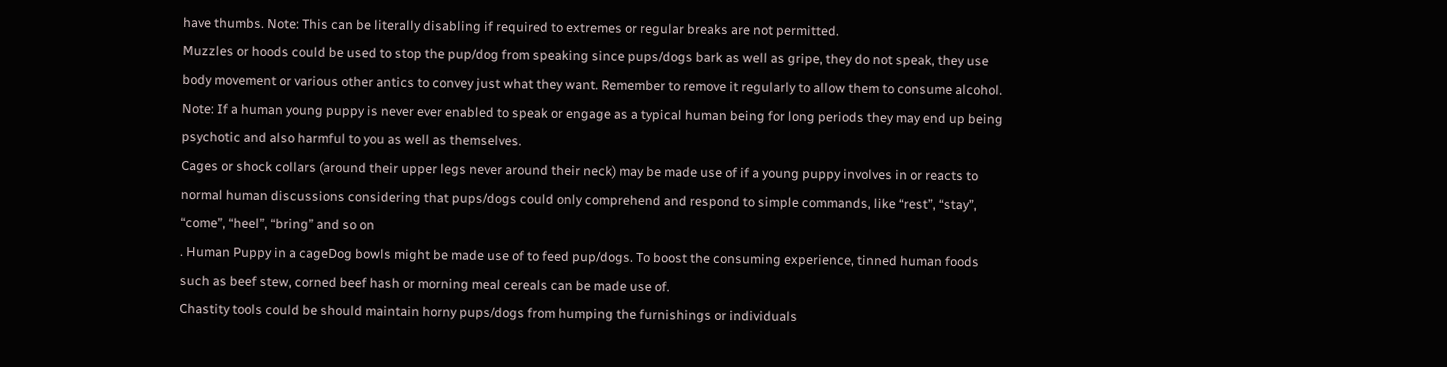have thumbs. Note: This can be literally disabling if required to extremes or regular breaks are not permitted.
Muzzles or hoods could be used to stop the pup/dog from speaking since pups/dogs bark as well as gripe, they do not speak, they use body movement or various other antics to convey just what they want. Remember to remove it regularly to allow them to consume alcohol. Note: If a human young puppy is never ever enabled to speak or engage as a typical human being for long periods they may end up being psychotic and also harmful to you as well as themselves.
Cages or shock collars (around their upper legs never around their neck) may be made use of if a young puppy involves in or reacts to normal human discussions considering that pups/dogs could only comprehend and respond to simple commands, like “rest”, “stay”, “come”, “heel”, “bring” and so on
. Human Puppy in a cageDog bowls might be made use of to feed pup/dogs. To boost the consuming experience, tinned human foods such as beef stew, corned beef hash or morning meal cereals can be made use of.
Chastity tools could be should maintain horny pups/dogs from humping the furnishings or individuals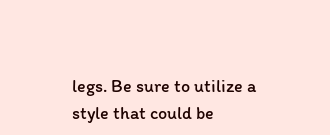legs. Be sure to utilize a style that could be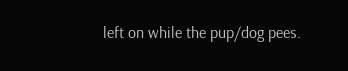left on while the pup/dog pees.